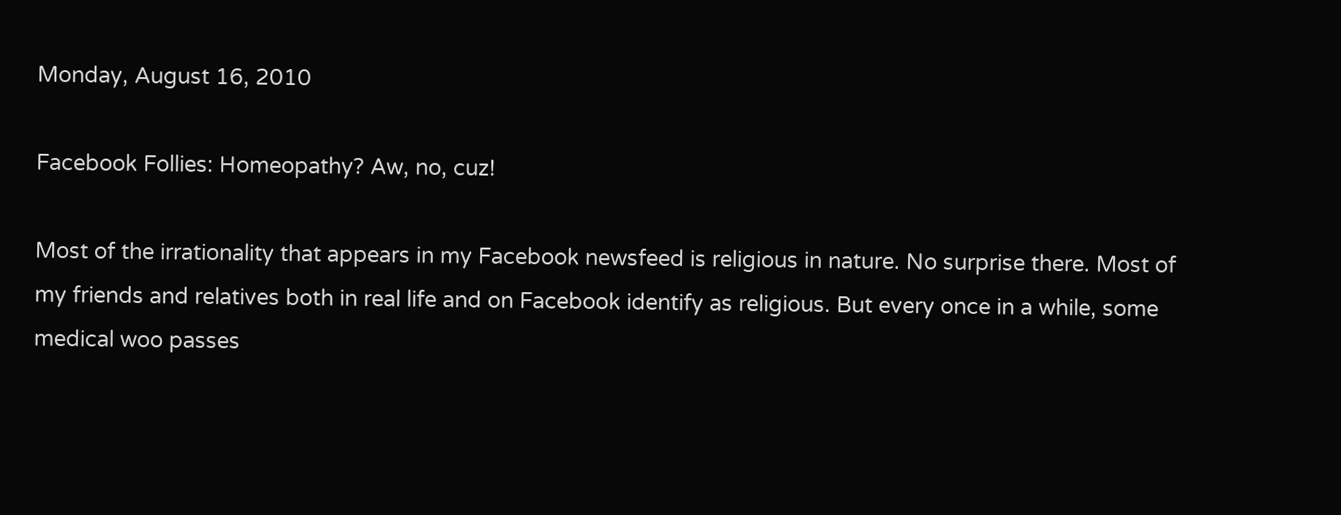Monday, August 16, 2010

Facebook Follies: Homeopathy? Aw, no, cuz!

Most of the irrationality that appears in my Facebook newsfeed is religious in nature. No surprise there. Most of my friends and relatives both in real life and on Facebook identify as religious. But every once in a while, some medical woo passes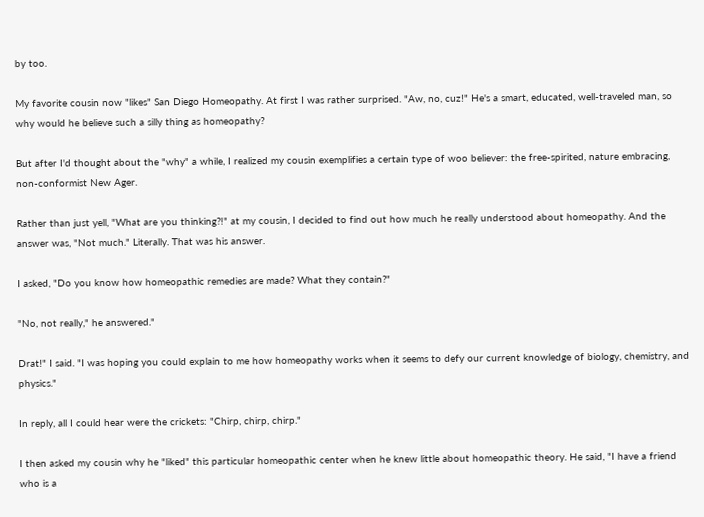by too.

My favorite cousin now "likes" San Diego Homeopathy. At first I was rather surprised. "Aw, no, cuz!" He's a smart, educated, well-traveled man, so why would he believe such a silly thing as homeopathy?

But after I'd thought about the "why" a while, I realized my cousin exemplifies a certain type of woo believer: the free-spirited, nature embracing, non-conformist New Ager.

Rather than just yell, "What are you thinking?!" at my cousin, I decided to find out how much he really understood about homeopathy. And the answer was, "Not much." Literally. That was his answer.

I asked, "Do you know how homeopathic remedies are made? What they contain?"

"No, not really," he answered."

Drat!" I said. "I was hoping you could explain to me how homeopathy works when it seems to defy our current knowledge of biology, chemistry, and physics."

In reply, all I could hear were the crickets: "Chirp, chirp, chirp."

I then asked my cousin why he "liked" this particular homeopathic center when he knew little about homeopathic theory. He said, "I have a friend who is a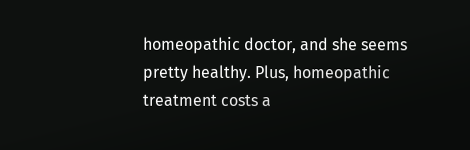homeopathic doctor, and she seems pretty healthy. Plus, homeopathic treatment costs a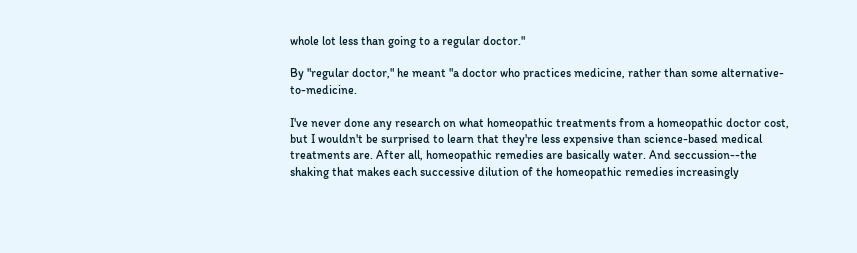whole lot less than going to a regular doctor."

By "regular doctor," he meant "a doctor who practices medicine, rather than some alternative-to-medicine.

I've never done any research on what homeopathic treatments from a homeopathic doctor cost, but I wouldn't be surprised to learn that they're less expensive than science-based medical treatments are. After all, homeopathic remedies are basically water. And seccussion--the shaking that makes each successive dilution of the homeopathic remedies increasingly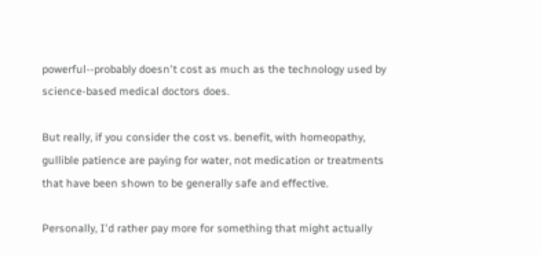powerful--probably doesn't cost as much as the technology used by science-based medical doctors does.

But really, if you consider the cost vs. benefit, with homeopathy, gullible patience are paying for water, not medication or treatments that have been shown to be generally safe and effective.

Personally, I'd rather pay more for something that might actually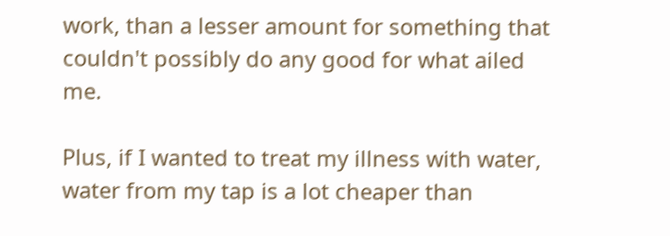work, than a lesser amount for something that couldn't possibly do any good for what ailed me.

Plus, if I wanted to treat my illness with water, water from my tap is a lot cheaper than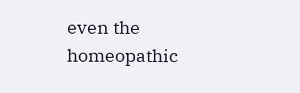even the homeopathic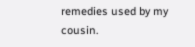remedies used by my cousin.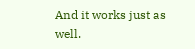And it works just as well.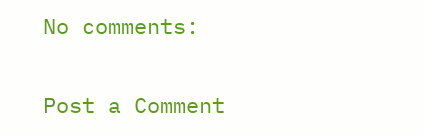No comments:

Post a Comment